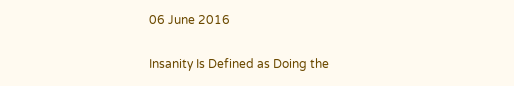06 June 2016

Insanity Is Defined as Doing the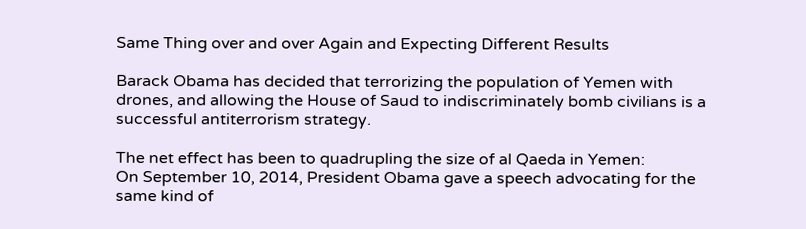Same Thing over and over Again and Expecting Different Results

Barack Obama has decided that terrorizing the population of Yemen with drones, and allowing the House of Saud to indiscriminately bomb civilians is a successful antiterrorism strategy.

The net effect has been to quadrupling the size of al Qaeda in Yemen:
On September 10, 2014, President Obama gave a speech advocating for the same kind of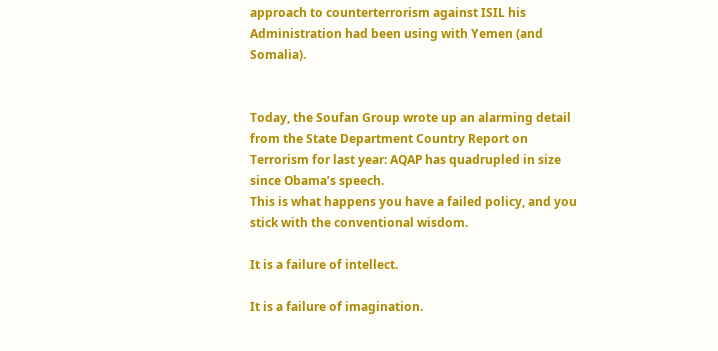approach to counterterrorism against ISIL his Administration had been using with Yemen (and Somalia).


Today, the Soufan Group wrote up an alarming detail from the State Department Country Report on Terrorism for last year: AQAP has quadrupled in size since Obama’s speech.
This is what happens you have a failed policy, and you stick with the conventional wisdom.

It is a failure of intellect.

It is a failure of imagination.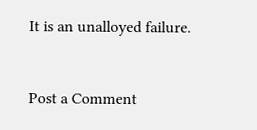It is an unalloyed failure.


Post a Comment